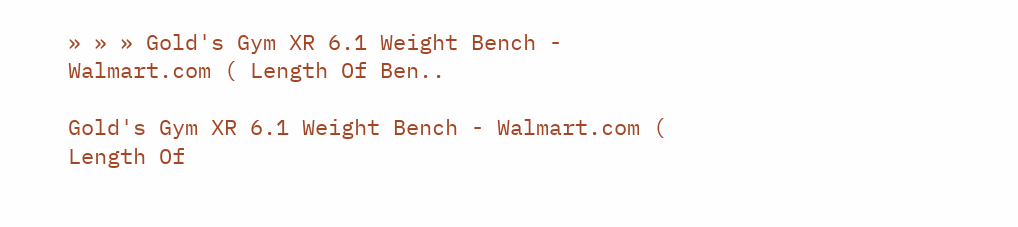» » » Gold's Gym XR 6.1 Weight Bench - Walmart.com ( Length Of Ben..

Gold's Gym XR 6.1 Weight Bench - Walmart.com ( Length Of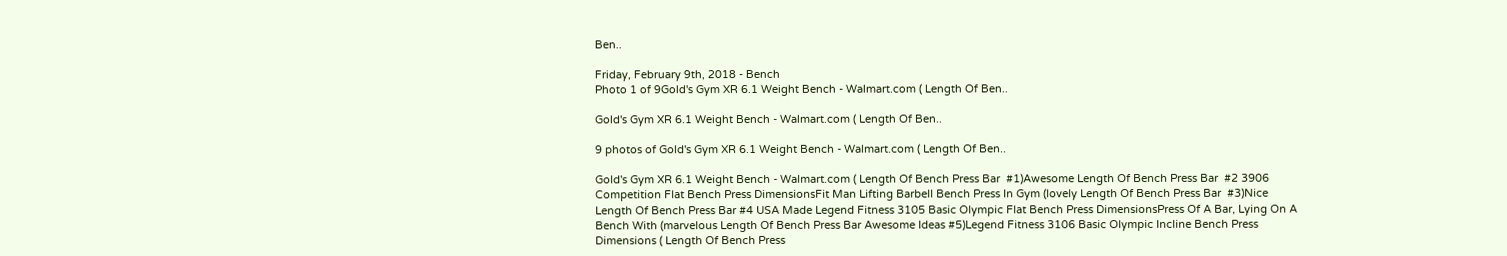Ben..

Friday, February 9th, 2018 - Bench
Photo 1 of 9Gold's Gym XR 6.1 Weight Bench - Walmart.com ( Length Of Ben..

Gold's Gym XR 6.1 Weight Bench - Walmart.com ( Length Of Ben..

9 photos of Gold's Gym XR 6.1 Weight Bench - Walmart.com ( Length Of Ben..

Gold's Gym XR 6.1 Weight Bench - Walmart.com ( Length Of Bench Press Bar  #1)Awesome Length Of Bench Press Bar  #2 3906 Competition Flat Bench Press DimensionsFit Man Lifting Barbell Bench Press In Gym (lovely Length Of Bench Press Bar  #3)Nice Length Of Bench Press Bar #4 USA Made Legend Fitness 3105 Basic Olympic Flat Bench Press DimensionsPress Of A Bar, Lying On A Bench With (marvelous Length Of Bench Press Bar Awesome Ideas #5)Legend Fitness 3106 Basic Olympic Incline Bench Press Dimensions ( Length Of Bench Press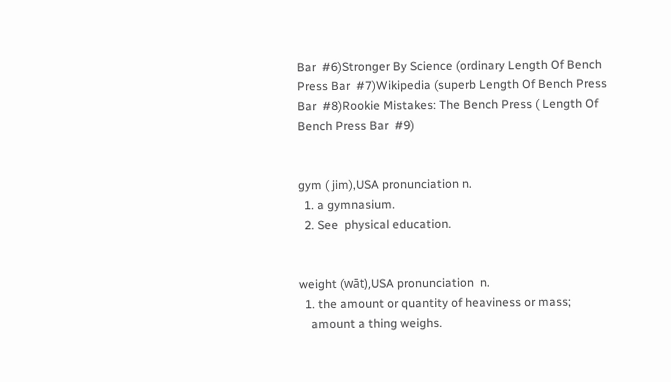Bar  #6)Stronger By Science (ordinary Length Of Bench Press Bar  #7)Wikipedia (superb Length Of Bench Press Bar  #8)Rookie Mistakes: The Bench Press ( Length Of Bench Press Bar  #9)


gym ( jim),USA pronunciation n.
  1. a gymnasium.
  2. See  physical education.


weight (wāt),USA pronunciation  n.
  1. the amount or quantity of heaviness or mass;
    amount a thing weighs.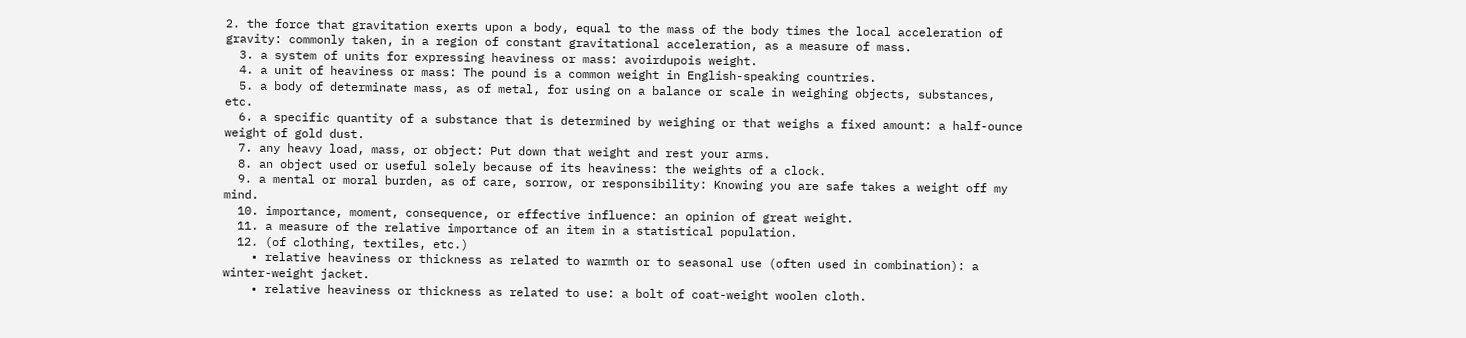2. the force that gravitation exerts upon a body, equal to the mass of the body times the local acceleration of gravity: commonly taken, in a region of constant gravitational acceleration, as a measure of mass.
  3. a system of units for expressing heaviness or mass: avoirdupois weight.
  4. a unit of heaviness or mass: The pound is a common weight in English-speaking countries.
  5. a body of determinate mass, as of metal, for using on a balance or scale in weighing objects, substances, etc.
  6. a specific quantity of a substance that is determined by weighing or that weighs a fixed amount: a half-ounce weight of gold dust.
  7. any heavy load, mass, or object: Put down that weight and rest your arms.
  8. an object used or useful solely because of its heaviness: the weights of a clock.
  9. a mental or moral burden, as of care, sorrow, or responsibility: Knowing you are safe takes a weight off my mind.
  10. importance, moment, consequence, or effective influence: an opinion of great weight.
  11. a measure of the relative importance of an item in a statistical population.
  12. (of clothing, textiles, etc.)
    • relative heaviness or thickness as related to warmth or to seasonal use (often used in combination): a winter-weight jacket.
    • relative heaviness or thickness as related to use: a bolt of coat-weight woolen cloth.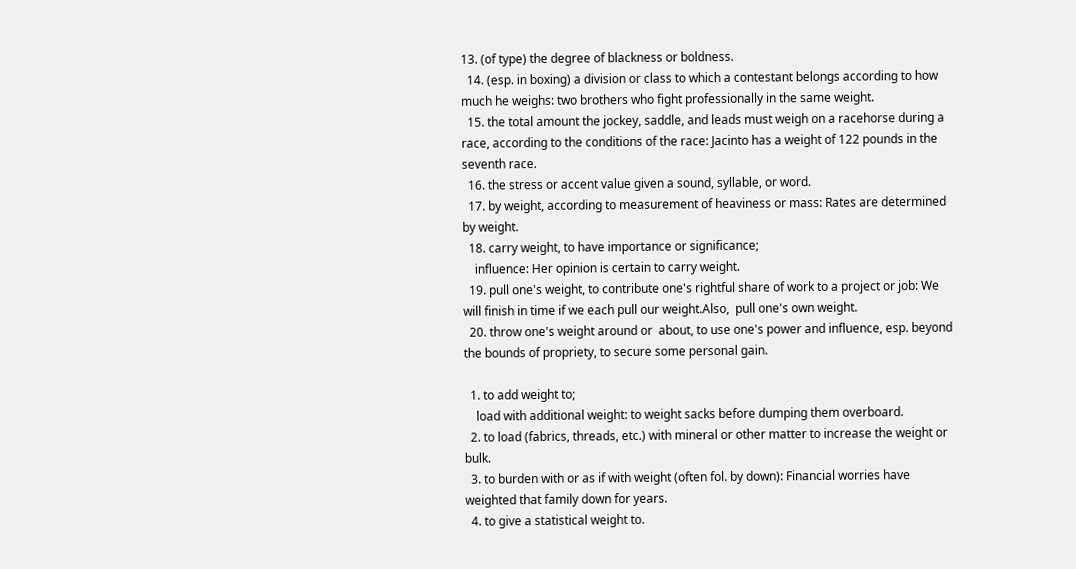13. (of type) the degree of blackness or boldness.
  14. (esp. in boxing) a division or class to which a contestant belongs according to how much he weighs: two brothers who fight professionally in the same weight.
  15. the total amount the jockey, saddle, and leads must weigh on a racehorse during a race, according to the conditions of the race: Jacinto has a weight of 122 pounds in the seventh race.
  16. the stress or accent value given a sound, syllable, or word.
  17. by weight, according to measurement of heaviness or mass: Rates are determined by weight.
  18. carry weight, to have importance or significance;
    influence: Her opinion is certain to carry weight.
  19. pull one's weight, to contribute one's rightful share of work to a project or job: We will finish in time if we each pull our weight.Also,  pull one's own weight.
  20. throw one's weight around or  about, to use one's power and influence, esp. beyond the bounds of propriety, to secure some personal gain.

  1. to add weight to;
    load with additional weight: to weight sacks before dumping them overboard.
  2. to load (fabrics, threads, etc.) with mineral or other matter to increase the weight or bulk.
  3. to burden with or as if with weight (often fol. by down): Financial worries have weighted that family down for years.
  4. to give a statistical weight to.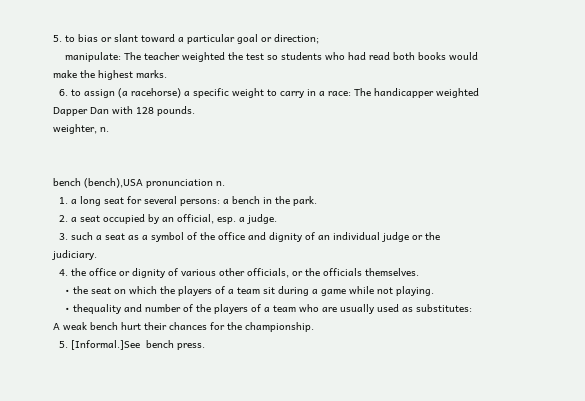5. to bias or slant toward a particular goal or direction;
    manipulate: The teacher weighted the test so students who had read both books would make the highest marks.
  6. to assign (a racehorse) a specific weight to carry in a race: The handicapper weighted Dapper Dan with 128 pounds.
weighter, n.


bench (bench),USA pronunciation n.
  1. a long seat for several persons: a bench in the park.
  2. a seat occupied by an official, esp. a judge.
  3. such a seat as a symbol of the office and dignity of an individual judge or the judiciary.
  4. the office or dignity of various other officials, or the officials themselves.
    • the seat on which the players of a team sit during a game while not playing.
    • thequality and number of the players of a team who are usually used as substitutes: A weak bench hurt their chances for the championship.
  5. [Informal.]See  bench press.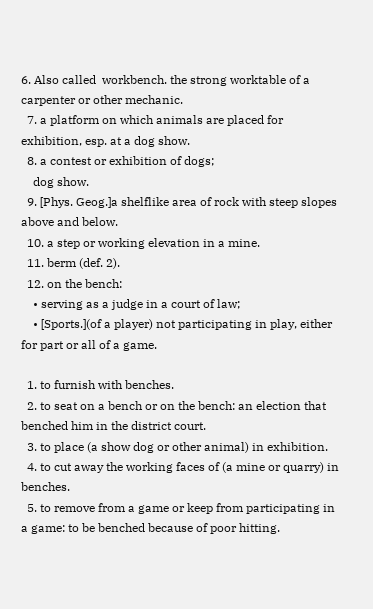6. Also called  workbench. the strong worktable of a carpenter or other mechanic.
  7. a platform on which animals are placed for exhibition, esp. at a dog show.
  8. a contest or exhibition of dogs;
    dog show.
  9. [Phys. Geog.]a shelflike area of rock with steep slopes above and below.
  10. a step or working elevation in a mine.
  11. berm (def. 2).
  12. on the bench:
    • serving as a judge in a court of law;
    • [Sports.](of a player) not participating in play, either for part or all of a game.

  1. to furnish with benches.
  2. to seat on a bench or on the bench: an election that benched him in the district court.
  3. to place (a show dog or other animal) in exhibition.
  4. to cut away the working faces of (a mine or quarry) in benches.
  5. to remove from a game or keep from participating in a game: to be benched because of poor hitting.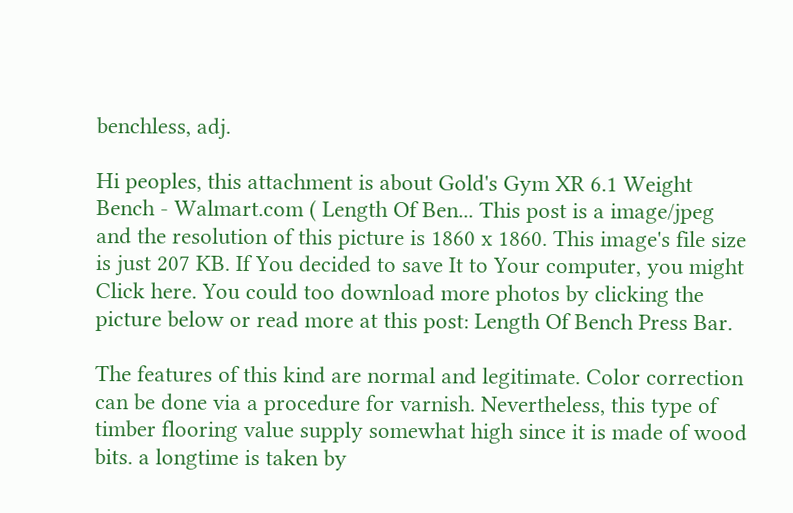benchless, adj.

Hi peoples, this attachment is about Gold's Gym XR 6.1 Weight Bench - Walmart.com ( Length Of Ben... This post is a image/jpeg and the resolution of this picture is 1860 x 1860. This image's file size is just 207 KB. If You decided to save It to Your computer, you might Click here. You could too download more photos by clicking the picture below or read more at this post: Length Of Bench Press Bar.

The features of this kind are normal and legitimate. Color correction can be done via a procedure for varnish. Nevertheless, this type of timber flooring value supply somewhat high since it is made of wood bits. a longtime is taken by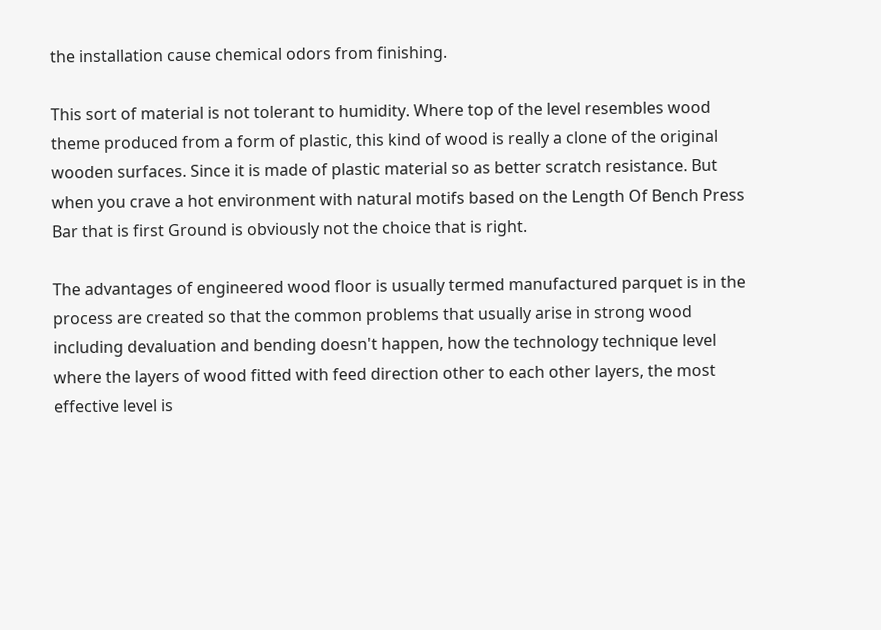the installation cause chemical odors from finishing.

This sort of material is not tolerant to humidity. Where top of the level resembles wood theme produced from a form of plastic, this kind of wood is really a clone of the original wooden surfaces. Since it is made of plastic material so as better scratch resistance. But when you crave a hot environment with natural motifs based on the Length Of Bench Press Bar that is first Ground is obviously not the choice that is right.

The advantages of engineered wood floor is usually termed manufactured parquet is in the process are created so that the common problems that usually arise in strong wood including devaluation and bending doesn't happen, how the technology technique level where the layers of wood fitted with feed direction other to each other layers, the most effective level is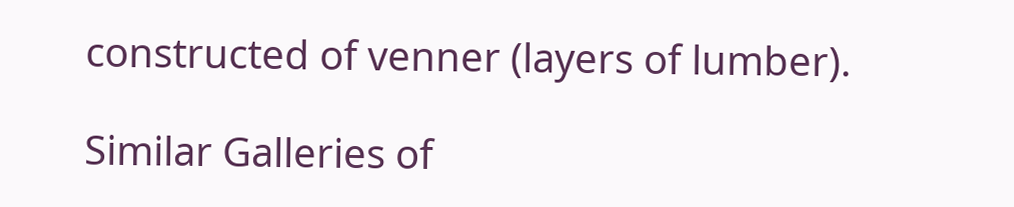constructed of venner (layers of lumber).

Similar Galleries of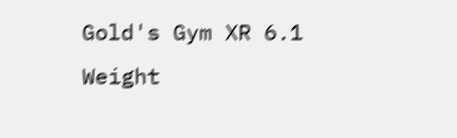Gold's Gym XR 6.1 Weight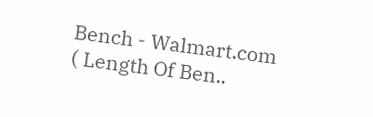Bench - Walmart.com ( Length Of Ben..